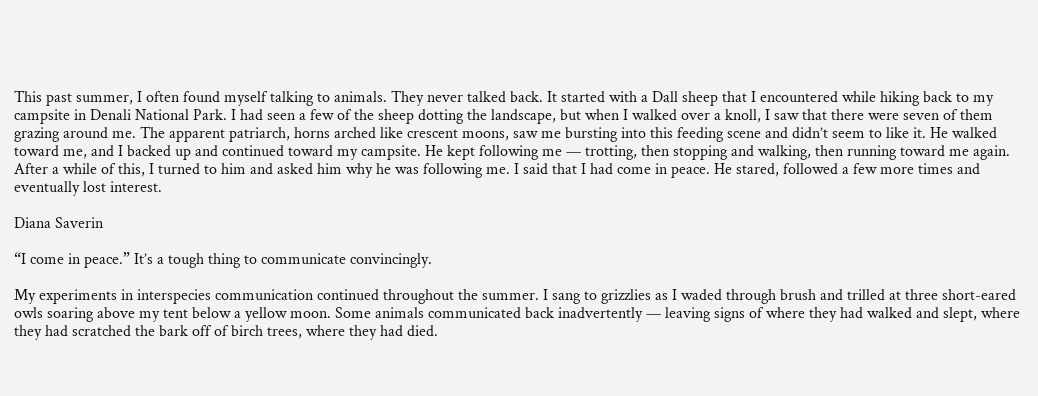This past summer, I often found myself talking to animals. They never talked back. It started with a Dall sheep that I encountered while hiking back to my campsite in Denali National Park. I had seen a few of the sheep dotting the landscape, but when I walked over a knoll, I saw that there were seven of them grazing around me. The apparent patriarch, horns arched like crescent moons, saw me bursting into this feeding scene and didn’t seem to like it. He walked toward me, and I backed up and continued toward my campsite. He kept following me — trotting, then stopping and walking, then running toward me again. After a while of this, I turned to him and asked him why he was following me. I said that I had come in peace. He stared, followed a few more times and eventually lost interest.

Diana Saverin

“I come in peace.” It’s a tough thing to communicate convincingly.

My experiments in interspecies communication continued throughout the summer. I sang to grizzlies as I waded through brush and trilled at three short-eared owls soaring above my tent below a yellow moon. Some animals communicated back inadvertently — leaving signs of where they had walked and slept, where they had scratched the bark off of birch trees, where they had died.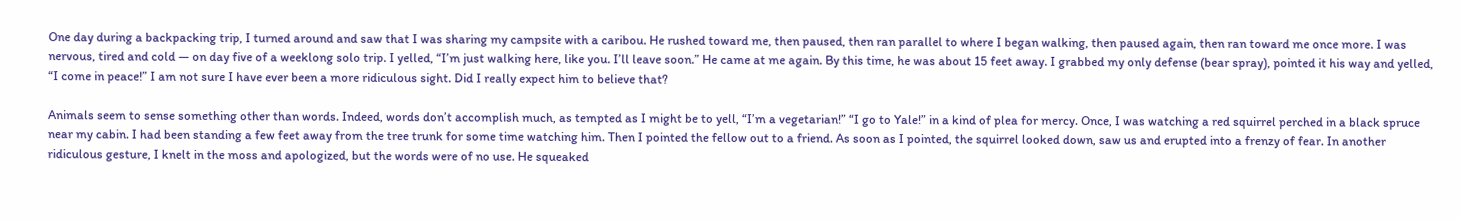One day during a backpacking trip, I turned around and saw that I was sharing my campsite with a caribou. He rushed toward me, then paused, then ran parallel to where I began walking, then paused again, then ran toward me once more. I was nervous, tired and cold — on day five of a weeklong solo trip. I yelled, “I’m just walking here, like you. I’ll leave soon.” He came at me again. By this time, he was about 15 feet away. I grabbed my only defense (bear spray), pointed it his way and yelled, “I come in peace!” I am not sure I have ever been a more ridiculous sight. Did I really expect him to believe that?

Animals seem to sense something other than words. Indeed, words don’t accomplish much, as tempted as I might be to yell, “I’m a vegetarian!” “I go to Yale!” in a kind of plea for mercy. Once, I was watching a red squirrel perched in a black spruce near my cabin. I had been standing a few feet away from the tree trunk for some time watching him. Then I pointed the fellow out to a friend. As soon as I pointed, the squirrel looked down, saw us and erupted into a frenzy of fear. In another ridiculous gesture, I knelt in the moss and apologized, but the words were of no use. He squeaked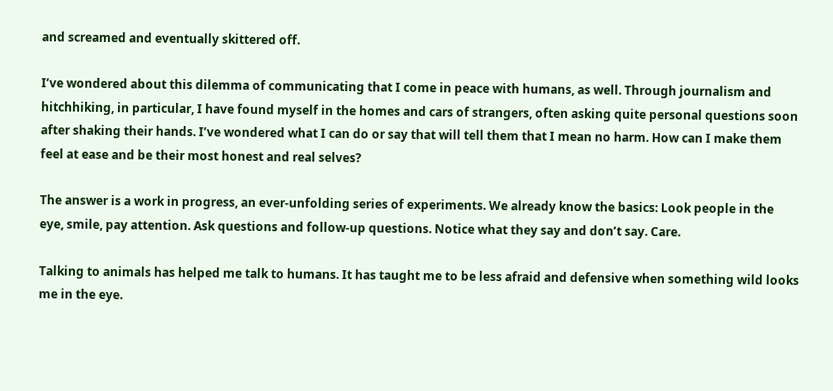and screamed and eventually skittered off.

I’ve wondered about this dilemma of communicating that I come in peace with humans, as well. Through journalism and hitchhiking, in particular, I have found myself in the homes and cars of strangers, often asking quite personal questions soon after shaking their hands. I’ve wondered what I can do or say that will tell them that I mean no harm. How can I make them feel at ease and be their most honest and real selves?

The answer is a work in progress, an ever-unfolding series of experiments. We already know the basics: Look people in the eye, smile, pay attention. Ask questions and follow-up questions. Notice what they say and don’t say. Care.

Talking to animals has helped me talk to humans. It has taught me to be less afraid and defensive when something wild looks me in the eye.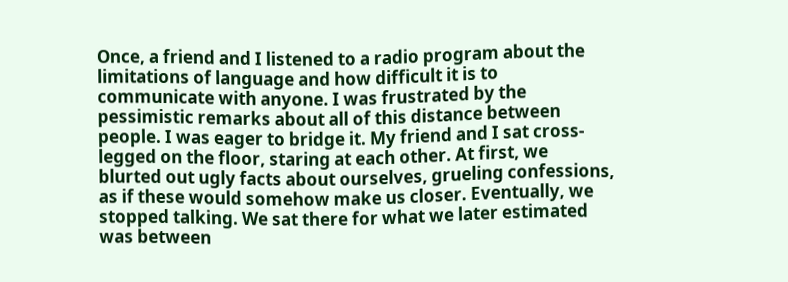Once, a friend and I listened to a radio program about the limitations of language and how difficult it is to communicate with anyone. I was frustrated by the pessimistic remarks about all of this distance between people. I was eager to bridge it. My friend and I sat cross-legged on the floor, staring at each other. At first, we blurted out ugly facts about ourselves, grueling confessions, as if these would somehow make us closer. Eventually, we stopped talking. We sat there for what we later estimated was between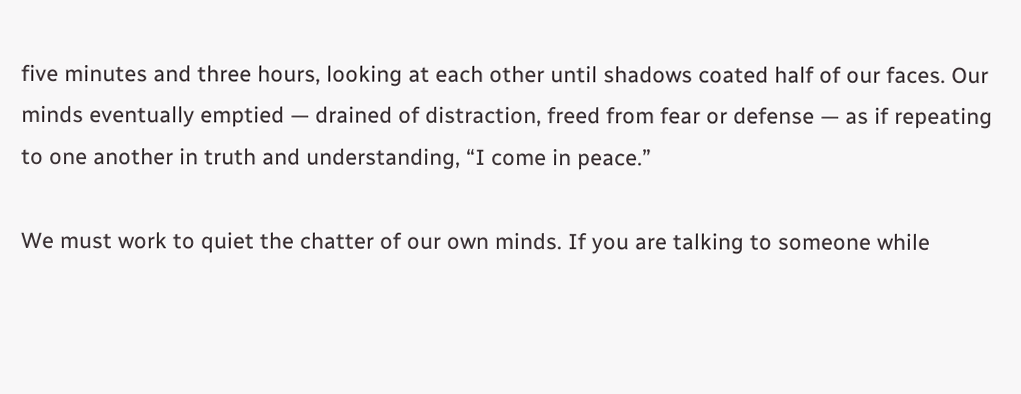five minutes and three hours, looking at each other until shadows coated half of our faces. Our minds eventually emptied — drained of distraction, freed from fear or defense — as if repeating to one another in truth and understanding, “I come in peace.”

We must work to quiet the chatter of our own minds. If you are talking to someone while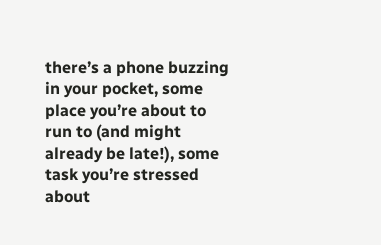there’s a phone buzzing in your pocket, some place you’re about to run to (and might already be late!), some task you’re stressed about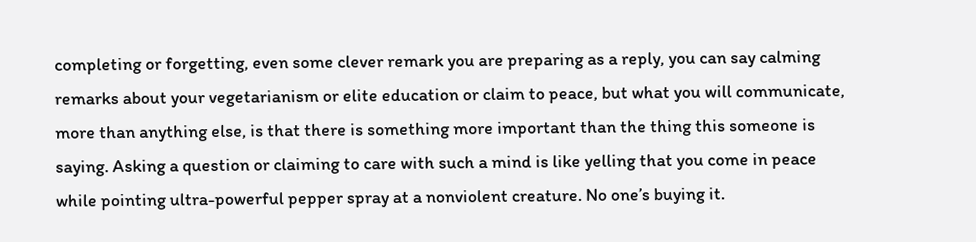completing or forgetting, even some clever remark you are preparing as a reply, you can say calming remarks about your vegetarianism or elite education or claim to peace, but what you will communicate, more than anything else, is that there is something more important than the thing this someone is saying. Asking a question or claiming to care with such a mind is like yelling that you come in peace while pointing ultra-powerful pepper spray at a nonviolent creature. No one’s buying it.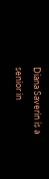Diana Saverin is a senior in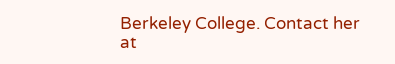Berkeley College. Contact her at